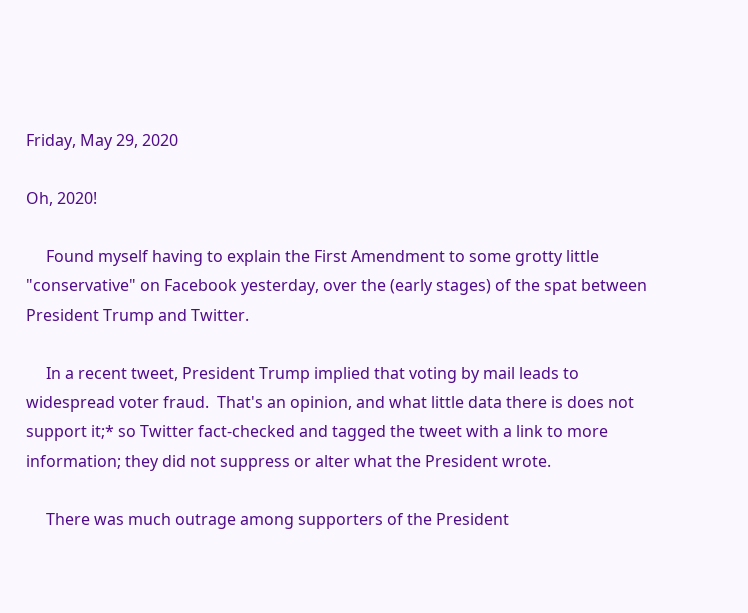Friday, May 29, 2020

Oh, 2020!

     Found myself having to explain the First Amendment to some grotty little "conservative" on Facebook yesterday, over the (early stages) of the spat between President Trump and Twitter.

     In a recent tweet, President Trump implied that voting by mail leads to widespread voter fraud.  That's an opinion, and what little data there is does not support it;* so Twitter fact-checked and tagged the tweet with a link to more information; they did not suppress or alter what the President wrote.

     There was much outrage among supporters of the President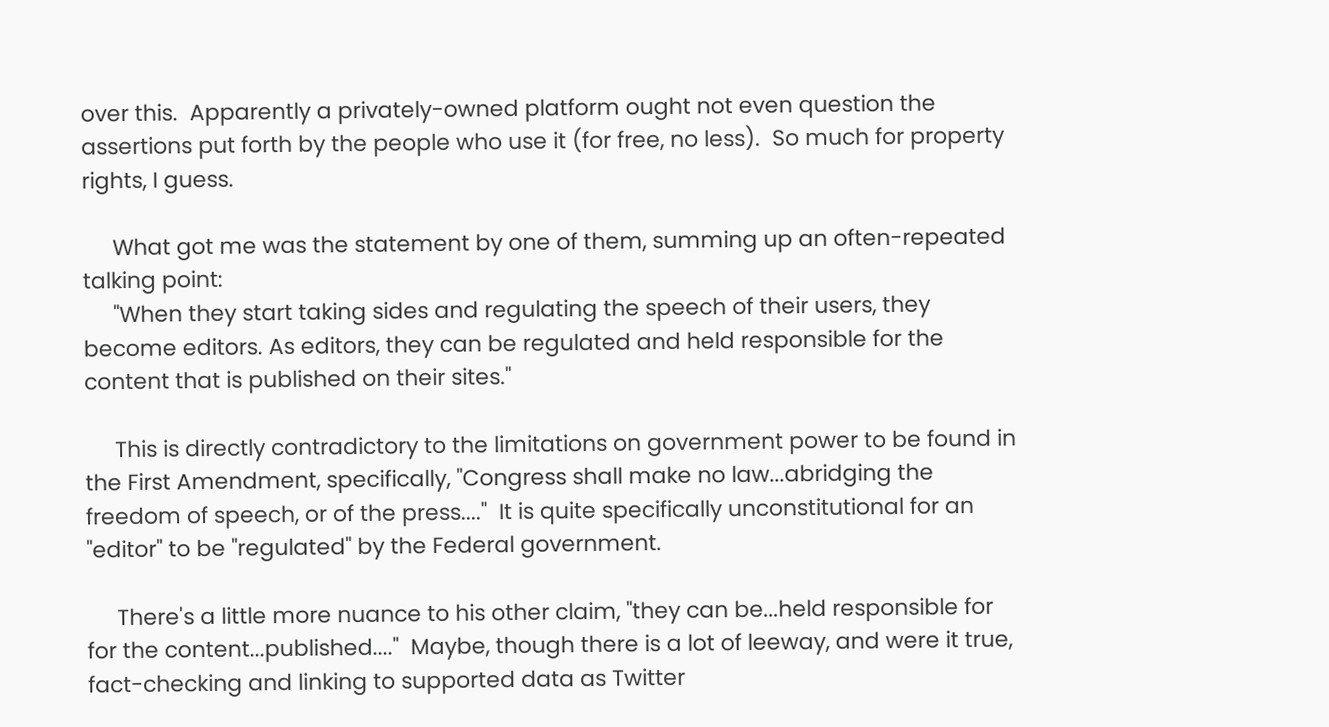over this.  Apparently a privately-owned platform ought not even question the assertions put forth by the people who use it (for free, no less).  So much for property rights, I guess.

     What got me was the statement by one of them, summing up an often-repeated talking point:
     "When they start taking sides and regulating the speech of their users, they become editors. As editors, they can be regulated and held responsible for the content that is published on their sites."

     This is directly contradictory to the limitations on government power to be found in the First Amendment, specifically, "Congress shall make no law...abridging the freedom of speech, or of the press...."  It is quite specifically unconstitutional for an "editor" to be "regulated" by the Federal government.

     There's a little more nuance to his other claim, "they can be...held responsible for for the content...published...."  Maybe, though there is a lot of leeway, and were it true, fact-checking and linking to supported data as Twitter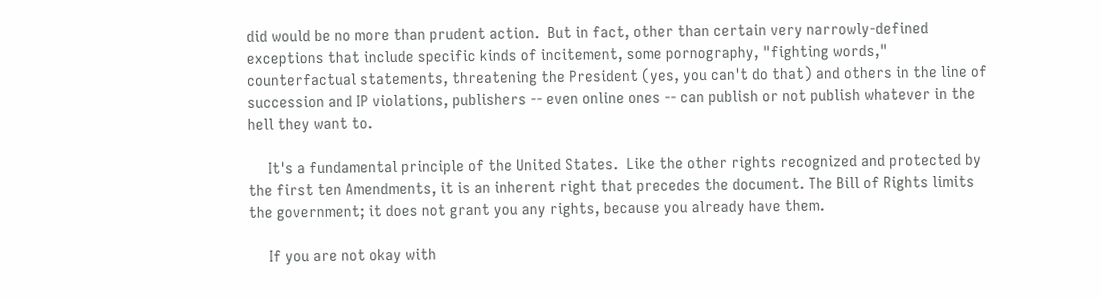did would be no more than prudent action.  But in fact, other than certain very narrowly-defined exceptions that include specific kinds of incitement, some pornography, "fighting words," counterfactual statements, threatening the President (yes, you can't do that) and others in the line of succession and IP violations, publishers -- even online ones -- can publish or not publish whatever in the hell they want to.

     It's a fundamental principle of the United States.  Like the other rights recognized and protected by the first ten Amendments, it is an inherent right that precedes the document. The Bill of Rights limits the government; it does not grant you any rights, because you already have them.

     If you are not okay with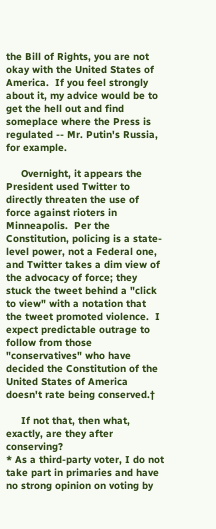the Bill of Rights, you are not okay with the United States of America.  If you feel strongly about it, my advice would be to get the hell out and find someplace where the Press is regulated -- Mr. Putin's Russia, for example.

     Overnight, it appears the President used Twitter to directly threaten the use of force against rioters in Minneapolis.  Per the Constitution, policing is a state-level power, not a Federal one, and Twitter takes a dim view of the advocacy of force; they stuck the tweet behind a "click to view" with a notation that the tweet promoted violence.  I expect predictable outrage to follow from those "conservatives" who have decided the Constitution of the United States of America doesn't rate being conserved.†

     If not that, then what, exactly, are they after conserving?
* As a third-party voter, I do not take part in primaries and have no strong opinion on voting by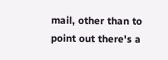mail, other than to point out there's a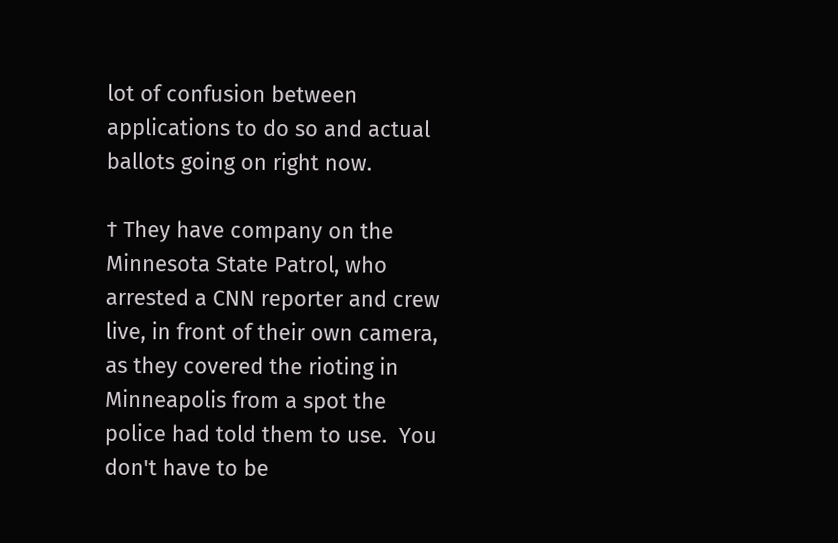lot of confusion between applications to do so and actual ballots going on right now.

† They have company on the Minnesota State Patrol, who arrested a CNN reporter and crew live, in front of their own camera, as they covered the rioting in Minneapolis from a spot the police had told them to use.  You don't have to be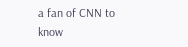a fan of CNN to know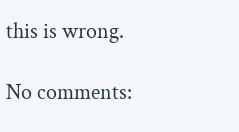this is wrong.

No comments: